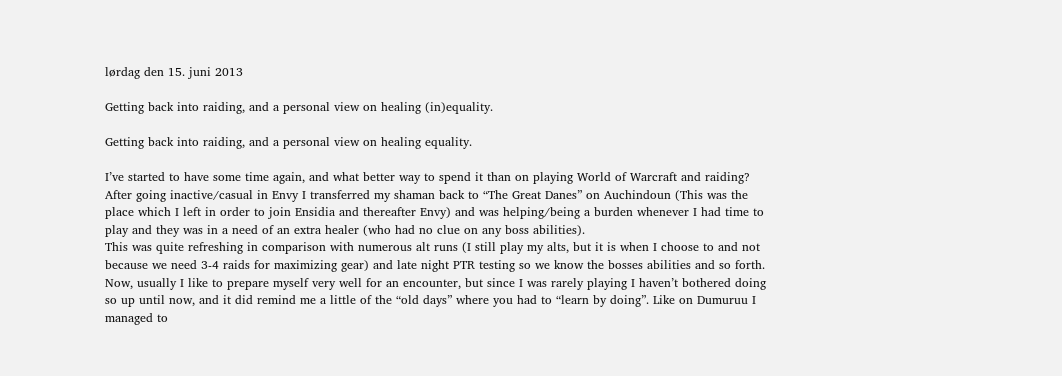lørdag den 15. juni 2013

Getting back into raiding, and a personal view on healing (in)equality.

Getting back into raiding, and a personal view on healing equality.

I’ve started to have some time again, and what better way to spend it than on playing World of Warcraft and raiding? After going inactive/casual in Envy I transferred my shaman back to “The Great Danes” on Auchindoun (This was the place which I left in order to join Ensidia and thereafter Envy) and was helping/being a burden whenever I had time to play and they was in a need of an extra healer (who had no clue on any boss abilities).
This was quite refreshing in comparison with numerous alt runs (I still play my alts, but it is when I choose to and not because we need 3-4 raids for maximizing gear) and late night PTR testing so we know the bosses abilities and so forth. Now, usually I like to prepare myself very well for an encounter, but since I was rarely playing I haven’t bothered doing so up until now, and it did remind me a little of the “old days” where you had to “learn by doing”. Like on Dumuruu I managed to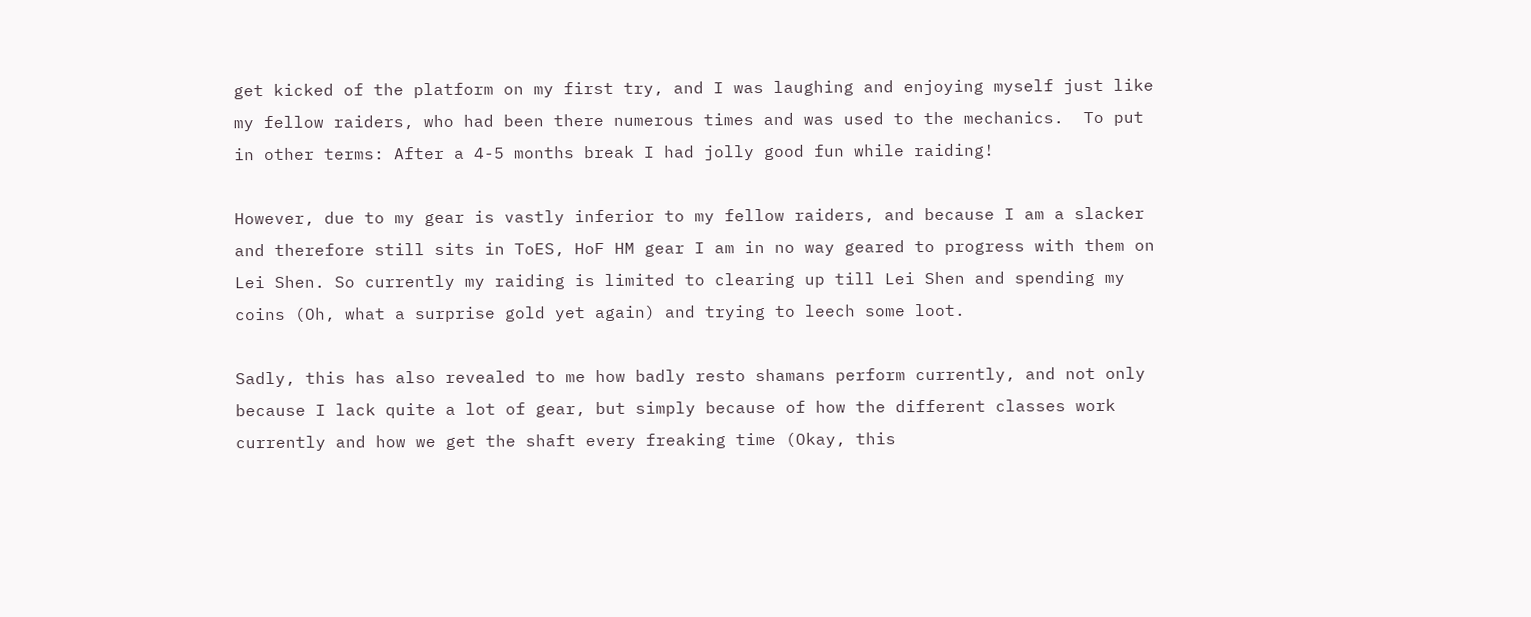get kicked of the platform on my first try, and I was laughing and enjoying myself just like my fellow raiders, who had been there numerous times and was used to the mechanics.  To put in other terms: After a 4-5 months break I had jolly good fun while raiding!

However, due to my gear is vastly inferior to my fellow raiders, and because I am a slacker and therefore still sits in ToES, HoF HM gear I am in no way geared to progress with them on Lei Shen. So currently my raiding is limited to clearing up till Lei Shen and spending my coins (Oh, what a surprise gold yet again) and trying to leech some loot.

Sadly, this has also revealed to me how badly resto shamans perform currently, and not only because I lack quite a lot of gear, but simply because of how the different classes work currently and how we get the shaft every freaking time (Okay, this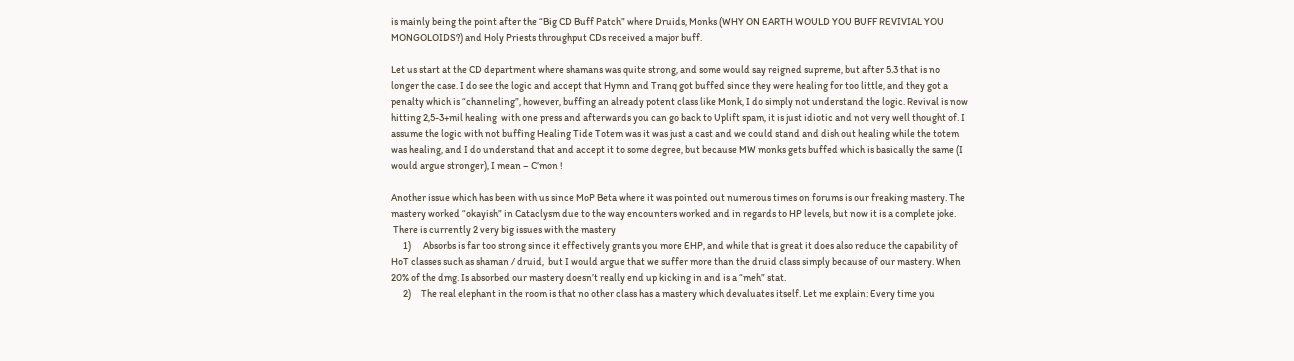is mainly being the point after the “Big CD Buff Patch” where Druids, Monks (WHY ON EARTH WOULD YOU BUFF REVIVIAL YOU MONGOLOIDS?) and Holy Priests throughput CDs received a major buff.

Let us start at the CD department where shamans was quite strong, and some would say reigned supreme, but after 5.3 that is no longer the case. I do see the logic and accept that Hymn and Tranq got buffed since they were healing for too little, and they got a penalty which is “channeling”, however, buffing an already potent class like Monk, I do simply not understand the logic. Revival is now hitting 2,5-3+mil healing  with one press and afterwards you can go back to Uplift spam, it is just idiotic and not very well thought of. I assume the logic with not buffing Healing Tide Totem was it was just a cast and we could stand and dish out healing while the totem was healing, and I do understand that and accept it to some degree, but because MW monks gets buffed which is basically the same (I would argue stronger), I mean – C’mon !

Another issue which has been with us since MoP Beta where it was pointed out numerous times on forums is our freaking mastery. The mastery worked “okayish” in Cataclysm due to the way encounters worked and in regards to HP levels, but now it is a complete joke.
 There is currently 2 very big issues with the mastery
      1)      Absorbs is far too strong since it effectively grants you more EHP, and while that is great it does also reduce the capability of HoT classes such as shaman / druid,  but I would argue that we suffer more than the druid class simply because of our mastery. When 20% of the dmg. Is absorbed our mastery doesn’t really end up kicking in and is a “meh” stat.
      2)     The real elephant in the room is that no other class has a mastery which devaluates itself. Let me explain: Every time you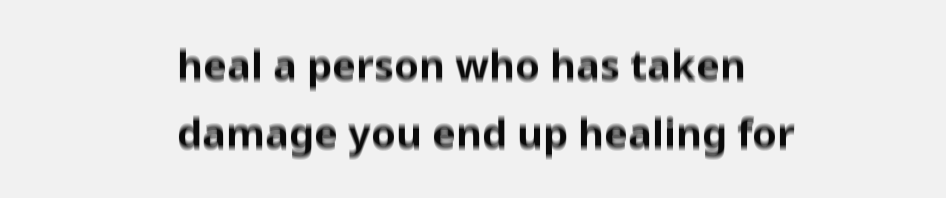heal a person who has taken damage you end up healing for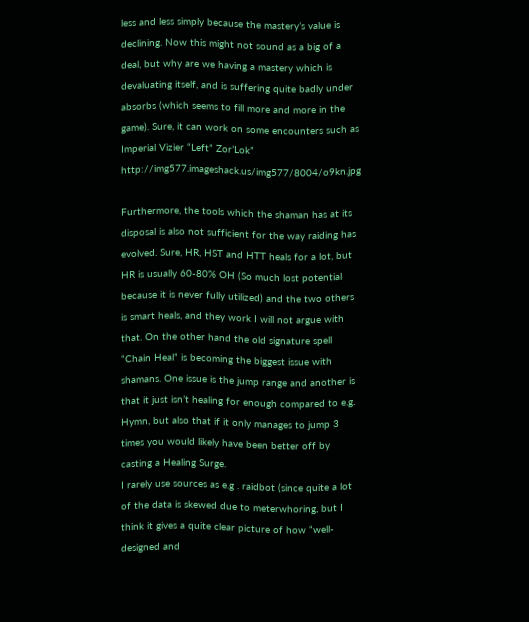less and less simply because the mastery’s value is declining. Now this might not sound as a big of a deal, but why are we having a mastery which is devaluating itself, and is suffering quite badly under absorbs (which seems to fill more and more in the game). Sure, it can work on some encounters such as Imperial Vizier “Left” Zor’Lok”  http://img577.imageshack.us/img577/8004/o9kn.jpg

Furthermore, the tools which the shaman has at its disposal is also not sufficient for the way raiding has evolved. Sure, HR, HST and HTT heals for a lot, but HR is usually 60-80% OH (So much lost potential because it is never fully utilized) and the two others is smart heals, and they work I will not argue with that. On the other hand the old signature spell “Chain Heal” is becoming the biggest issue with shamans. One issue is the jump range and another is that it just isn’t healing for enough compared to e.g. Hymn, but also that if it only manages to jump 3 times you would likely have been better off by casting a Healing Surge.
I rarely use sources as e.g . raidbot (since quite a lot of the data is skewed due to meterwhoring, but I think it gives a quite clear picture of how “well-designed and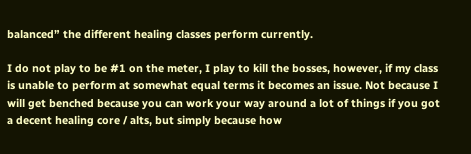balanced” the different healing classes perform currently.

I do not play to be #1 on the meter, I play to kill the bosses, however, if my class is unable to perform at somewhat equal terms it becomes an issue. Not because I will get benched because you can work your way around a lot of things if you got a decent healing core / alts, but simply because how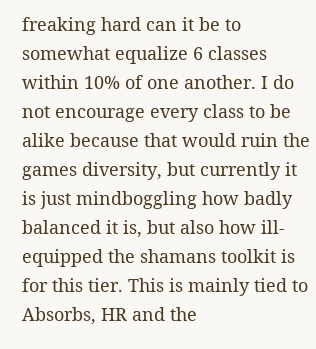freaking hard can it be to somewhat equalize 6 classes within 10% of one another. I do not encourage every class to be alike because that would ruin the games diversity, but currently it is just mindboggling how badly balanced it is, but also how ill-equipped the shamans toolkit is for this tier. This is mainly tied to Absorbs, HR and the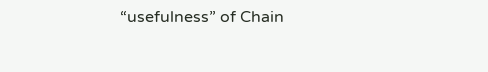“usefulness” of Chain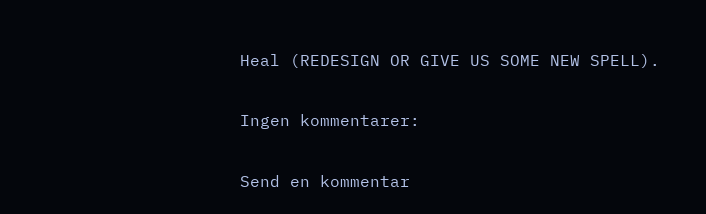Heal (REDESIGN OR GIVE US SOME NEW SPELL).

Ingen kommentarer:

Send en kommentar